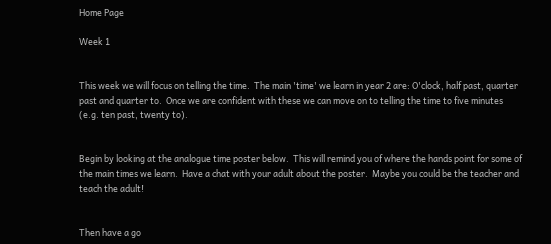Home Page

Week 1


This week we will focus on telling the time.  The main 'time' we learn in year 2 are: O'clock, half past, quarter past and quarter to.  Once we are confident with these we can move on to telling the time to five minutes (e.g. ten past, twenty to).


Begin by looking at the analogue time poster below.  This will remind you of where the hands point for some of the main times we learn.  Have a chat with your adult about the poster.  Maybe you could be the teacher and teach the adult!


Then have a go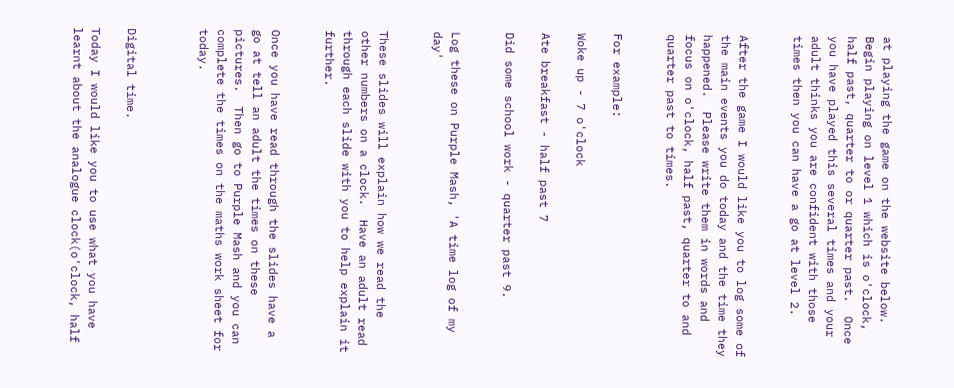at playing the game on the website below.  Begin playing on level 1 which is o'clock, half past, quarter to or quarter past.  Once you have played this several times and your adult thinks you are confident with those times then you can have a go at level 2.


After the game I would like you to log some of the main events you do today and the time they happened.  Please write them in words and focus on o'clock, half past, quarter to and quarter past to times.


For example:

Woke up - 7 o'clock

Ate breakfast - half past 7

Did some school work - quarter past 9.


Log these on Purple Mash, 'A time log of my day'


These slides will explain how we read the other numbers on a clock.  Have an adult read through each slide with you to help explain it further.


Once you have read through the slides have a go at tell an adult the times on these pictures.  Then go to Purple Mash and you can complete the times on the maths work sheet for today.



Digital time.

Today I would like you to use what you have learnt about the analogue clock(o'clock, half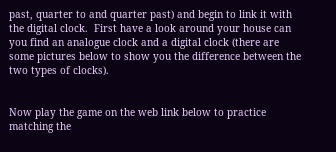past, quarter to and quarter past) and begin to link it with the digital clock.  First have a look around your house can you find an analogue clock and a digital clock (there are some pictures below to show you the difference between the two types of clocks).


Now play the game on the web link below to practice matching the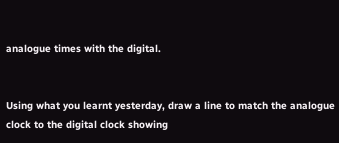analogue times with the digital.


Using what you learnt yesterday, draw a line to match the analogue clock to the digital clock showing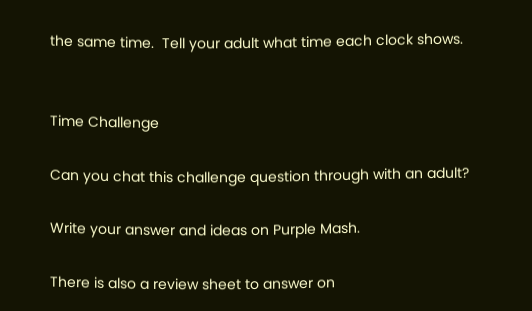the same time.  Tell your adult what time each clock shows.


Time Challenge

Can you chat this challenge question through with an adult?

Write your answer and ideas on Purple Mash.

There is also a review sheet to answer on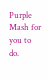Purple Mash for you to do.